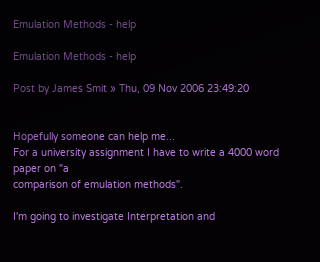Emulation Methods - help

Emulation Methods - help

Post by James Smit » Thu, 09 Nov 2006 23:49:20


Hopefully someone can help me...
For a university assignment I have to write a 4000 word paper on "a
comparison of emulation methods".

I'm going to investigate Interpretation and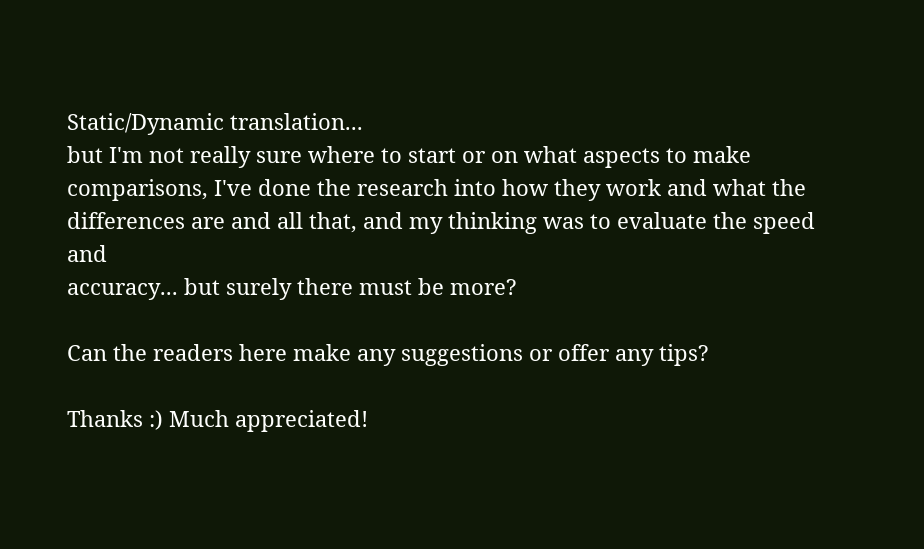Static/Dynamic translation...
but I'm not really sure where to start or on what aspects to make
comparisons, I've done the research into how they work and what the
differences are and all that, and my thinking was to evaluate the speed and
accuracy... but surely there must be more?

Can the readers here make any suggestions or offer any tips?

Thanks :) Much appreciated!